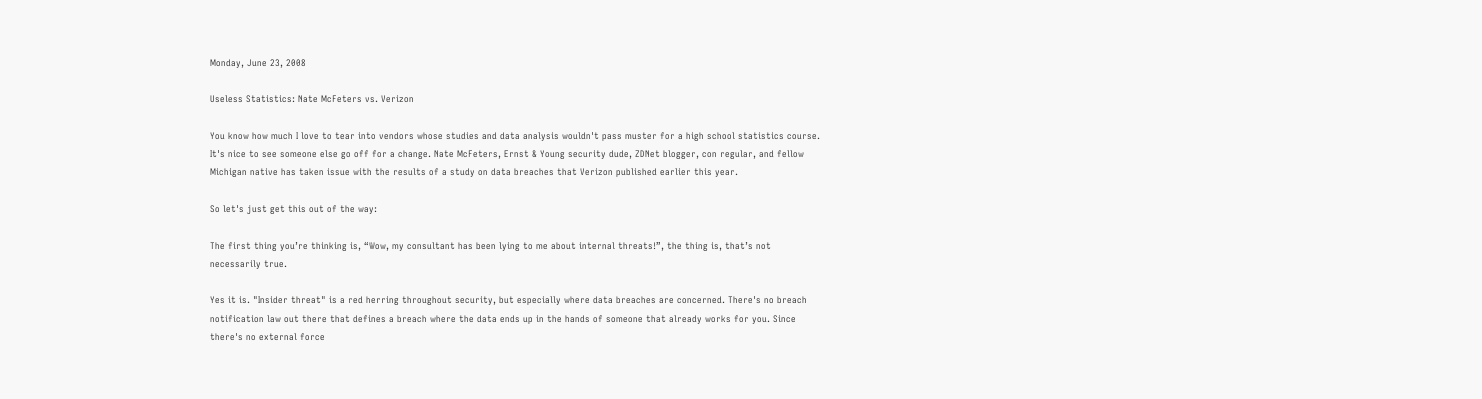Monday, June 23, 2008

Useless Statistics: Nate McFeters vs. Verizon

You know how much I love to tear into vendors whose studies and data analysis wouldn't pass muster for a high school statistics course. It's nice to see someone else go off for a change. Nate McFeters, Ernst & Young security dude, ZDNet blogger, con regular, and fellow Michigan native has taken issue with the results of a study on data breaches that Verizon published earlier this year.

So let's just get this out of the way:

The first thing you’re thinking is, “Wow, my consultant has been lying to me about internal threats!”, the thing is, that’s not necessarily true.

Yes it is. "Insider threat" is a red herring throughout security, but especially where data breaches are concerned. There's no breach notification law out there that defines a breach where the data ends up in the hands of someone that already works for you. Since there's no external force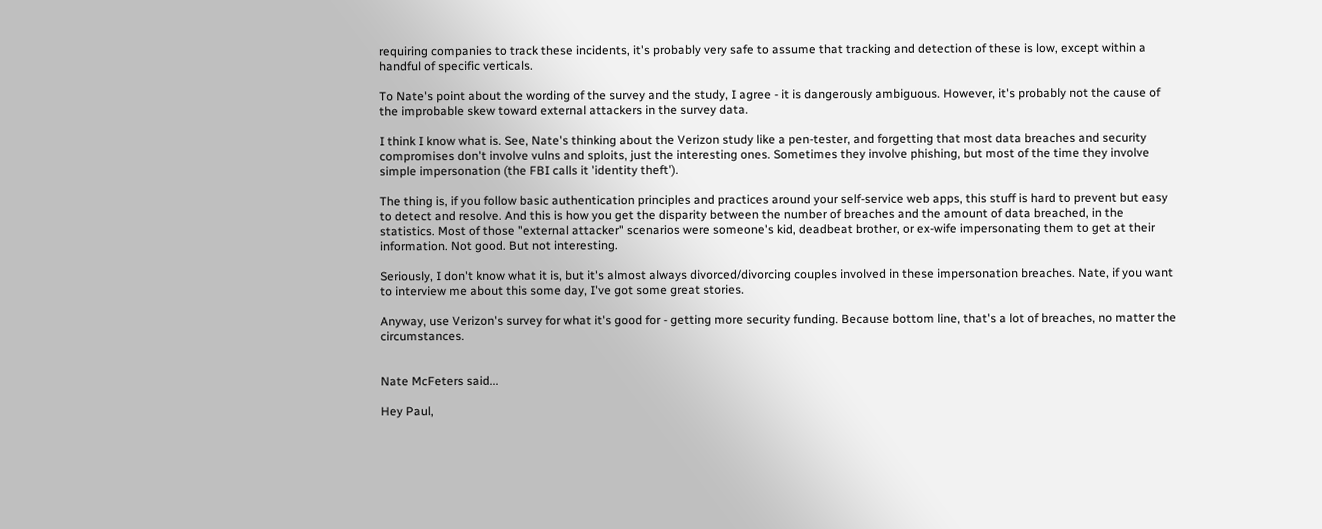requiring companies to track these incidents, it's probably very safe to assume that tracking and detection of these is low, except within a handful of specific verticals.

To Nate's point about the wording of the survey and the study, I agree - it is dangerously ambiguous. However, it's probably not the cause of the improbable skew toward external attackers in the survey data.

I think I know what is. See, Nate's thinking about the Verizon study like a pen-tester, and forgetting that most data breaches and security compromises don't involve vulns and sploits, just the interesting ones. Sometimes they involve phishing, but most of the time they involve simple impersonation (the FBI calls it 'identity theft').

The thing is, if you follow basic authentication principles and practices around your self-service web apps, this stuff is hard to prevent but easy to detect and resolve. And this is how you get the disparity between the number of breaches and the amount of data breached, in the statistics. Most of those "external attacker" scenarios were someone's kid, deadbeat brother, or ex-wife impersonating them to get at their information. Not good. But not interesting.

Seriously, I don't know what it is, but it's almost always divorced/divorcing couples involved in these impersonation breaches. Nate, if you want to interview me about this some day, I've got some great stories.

Anyway, use Verizon's survey for what it's good for - getting more security funding. Because bottom line, that's a lot of breaches, no matter the circumstances.


Nate McFeters said...

Hey Paul,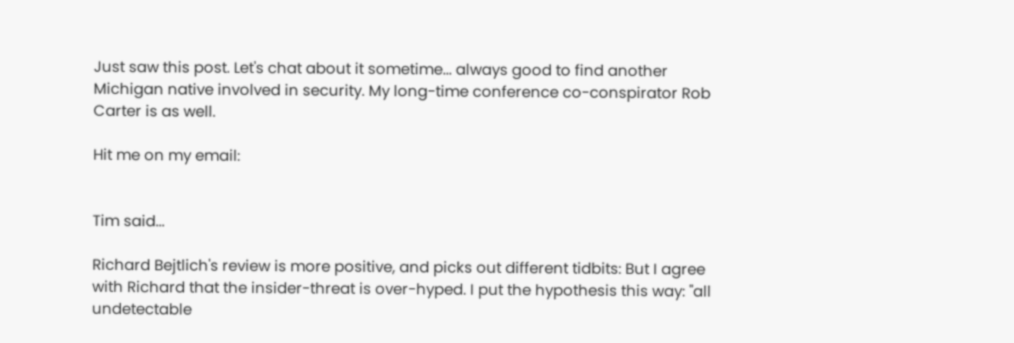Just saw this post. Let's chat about it sometime... always good to find another Michigan native involved in security. My long-time conference co-conspirator Rob Carter is as well.

Hit me on my email:


Tim said...

Richard Bejtlich's review is more positive, and picks out different tidbits: But I agree with Richard that the insider-threat is over-hyped. I put the hypothesis this way: "all undetectable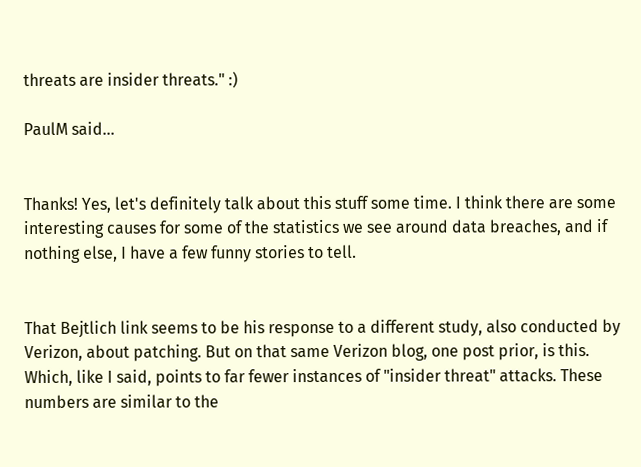threats are insider threats." :)

PaulM said...


Thanks! Yes, let's definitely talk about this stuff some time. I think there are some interesting causes for some of the statistics we see around data breaches, and if nothing else, I have a few funny stories to tell.


That Bejtlich link seems to be his response to a different study, also conducted by Verizon, about patching. But on that same Verizon blog, one post prior, is this. Which, like I said, points to far fewer instances of "insider threat" attacks. These numbers are similar to the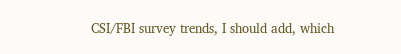CSI/FBI survey trends, I should add, which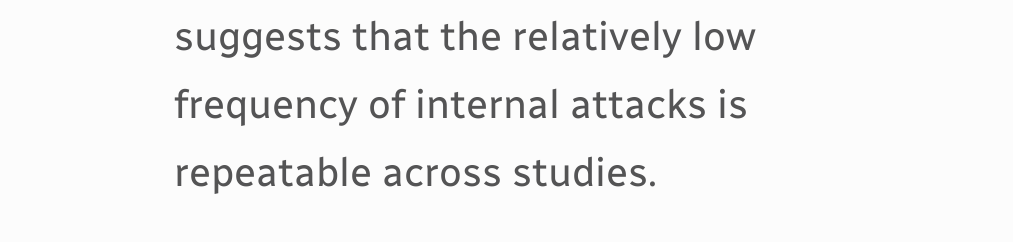suggests that the relatively low frequency of internal attacks is repeatable across studies.